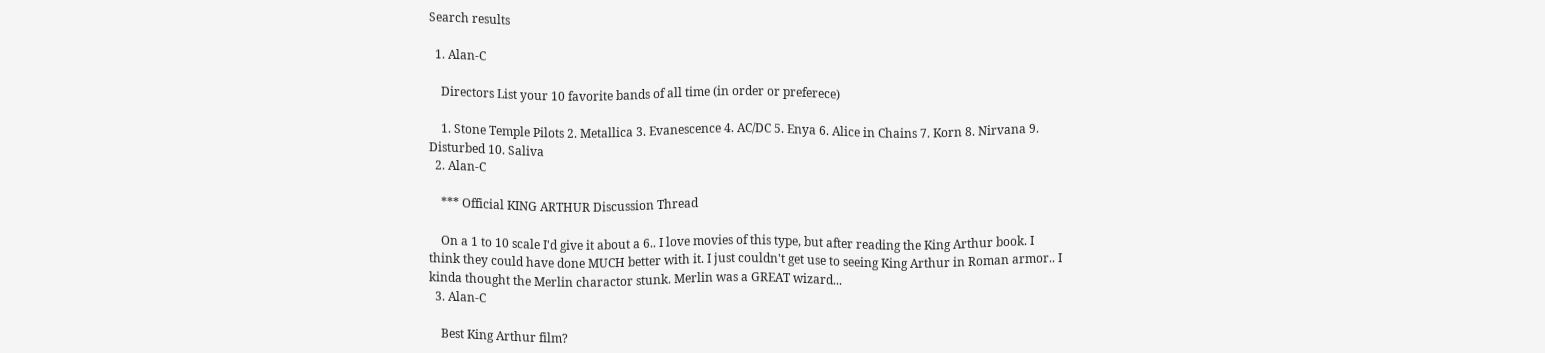Search results

  1. Alan-C

    Directors List your 10 favorite bands of all time (in order or preferece)

    1. Stone Temple Pilots 2. Metallica 3. Evanescence 4. AC/DC 5. Enya 6. Alice in Chains 7. Korn 8. Nirvana 9. Disturbed 10. Saliva
  2. Alan-C

    *** Official KING ARTHUR Discussion Thread

    On a 1 to 10 scale I'd give it about a 6.. I love movies of this type, but after reading the King Arthur book. I think they could have done MUCH better with it. I just couldn't get use to seeing King Arthur in Roman armor.. I kinda thought the Merlin charactor stunk. Merlin was a GREAT wizard...
  3. Alan-C

    Best King Arthur film?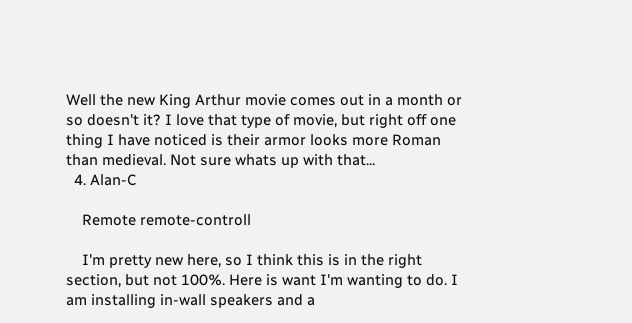Well the new King Arthur movie comes out in a month or so doesn't it? I love that type of movie, but right off one thing I have noticed is their armor looks more Roman than medieval. Not sure whats up with that...
  4. Alan-C

    Remote remote-controll

    I'm pretty new here, so I think this is in the right section, but not 100%. Here is want I'm wanting to do. I am installing in-wall speakers and a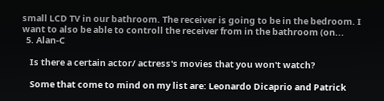small LCD TV in our bathroom. The receiver is going to be in the bedroom. I want to also be able to controll the receiver from in the bathroom (on...
  5. Alan-C

    Is there a certain actor/ actress's movies that you won't watch?

    Some that come to mind on my list are: Leonardo Dicaprio and Patrick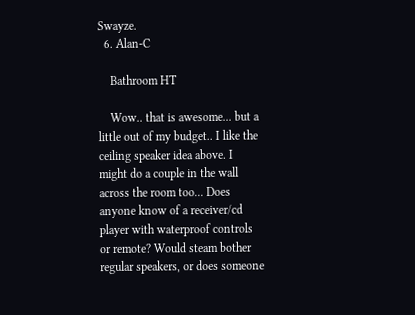Swayze.
  6. Alan-C

    Bathroom HT

    Wow.. that is awesome... but a little out of my budget.. I like the ceiling speaker idea above. I might do a couple in the wall across the room too... Does anyone know of a receiver/cd player with waterproof controls or remote? Would steam bother regular speakers, or does someone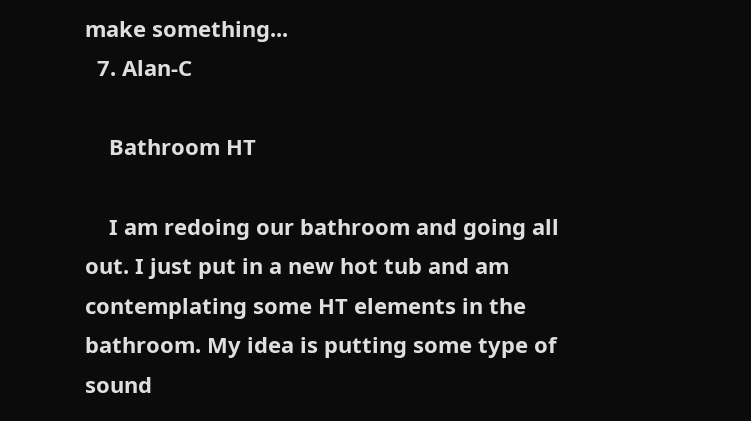make something...
  7. Alan-C

    Bathroom HT

    I am redoing our bathroom and going all out. I just put in a new hot tub and am contemplating some HT elements in the bathroom. My idea is putting some type of sound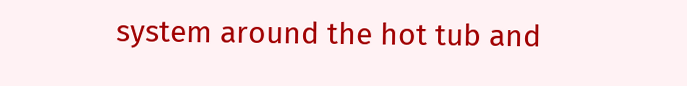system around the hot tub and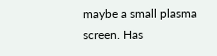maybe a small plasma screen. Has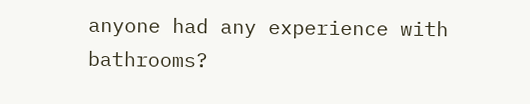anyone had any experience with bathrooms?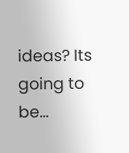ideas? Its going to be...